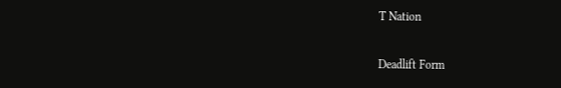T Nation

Deadlift Form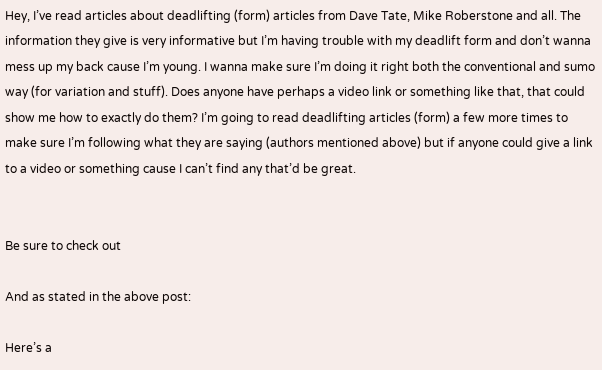Hey, I’ve read articles about deadlifting (form) articles from Dave Tate, Mike Roberstone and all. The information they give is very informative but I’m having trouble with my deadlift form and don’t wanna mess up my back cause I’m young. I wanna make sure I’m doing it right both the conventional and sumo way (for variation and stuff). Does anyone have perhaps a video link or something like that, that could show me how to exactly do them? I’m going to read deadlifting articles (form) a few more times to make sure I’m following what they are saying (authors mentioned above) but if anyone could give a link to a video or something cause I can’t find any that’d be great.


Be sure to check out

And as stated in the above post:

Here’s a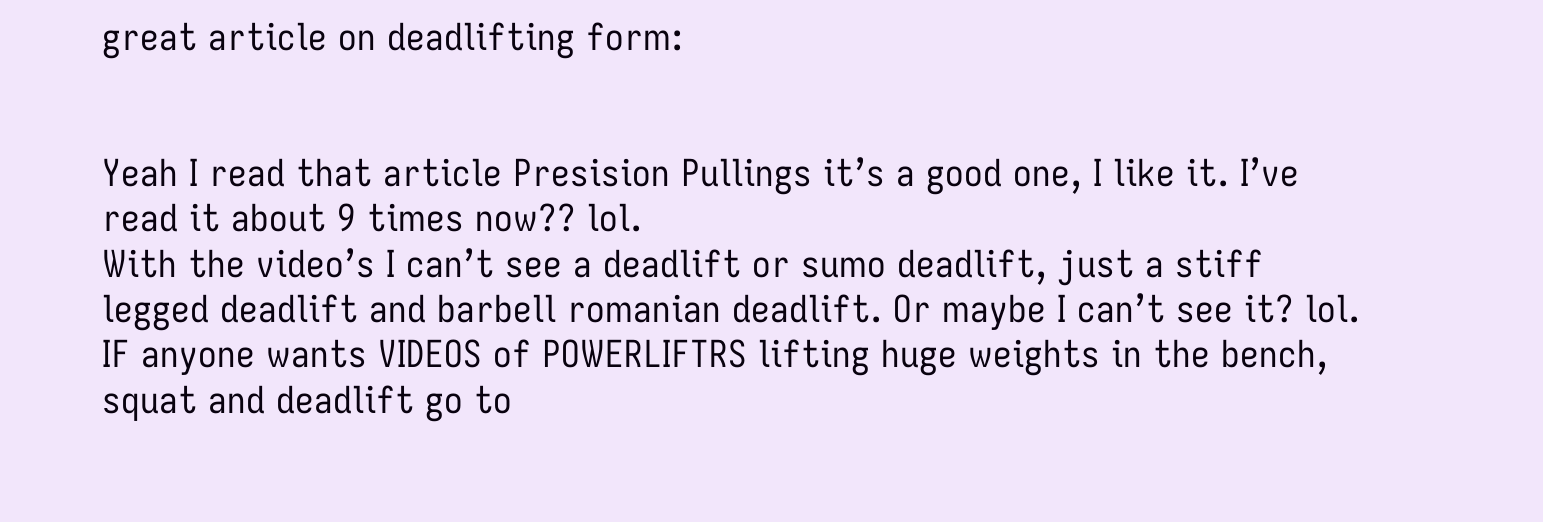great article on deadlifting form:


Yeah I read that article Presision Pullings it’s a good one, I like it. I’ve read it about 9 times now?? lol.
With the video’s I can’t see a deadlift or sumo deadlift, just a stiff legged deadlift and barbell romanian deadlift. Or maybe I can’t see it? lol. IF anyone wants VIDEOS of POWERLIFTRS lifting huge weights in the bench, squat and deadlift go to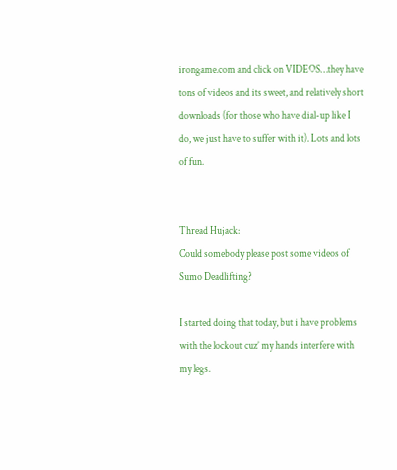irongame.com and click on VIDEOS…they have tons of videos and its sweet, and relatively short downloads (for those who have dial-up like I do, we just have to suffer with it). Lots and lots of fun.


Thread Hujack:
Could somebody please post some videos of Sumo Deadlifting?

I started doing that today, but i have problems with the lockout cuz’ my hands interfere with my legs.